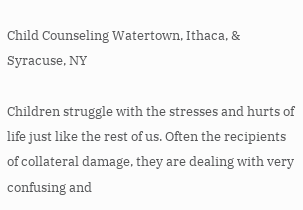Child Counseling Watertown, Ithaca, & Syracuse, NY

Children struggle with the stresses and hurts of life just like the rest of us. Often the recipients of collateral damage, they are dealing with very confusing and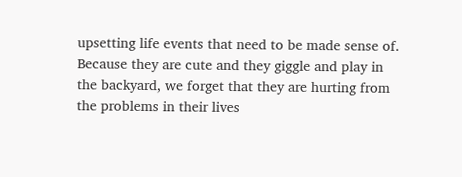upsetting life events that need to be made sense of. Because they are cute and they giggle and play in the backyard, we forget that they are hurting from the problems in their lives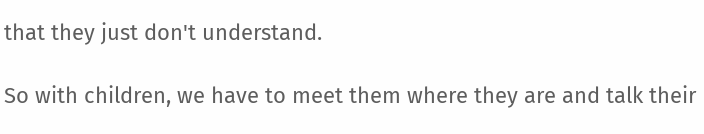that they just don't understand.

So with children, we have to meet them where they are and talk their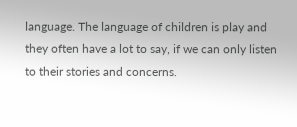language. The language of children is play and they often have a lot to say, if we can only listen to their stories and concerns.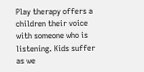Play therapy offers a children their voice with someone who is listening. Kids suffer as we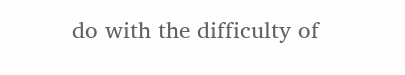do with the difficulty of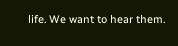life. We want to hear them.